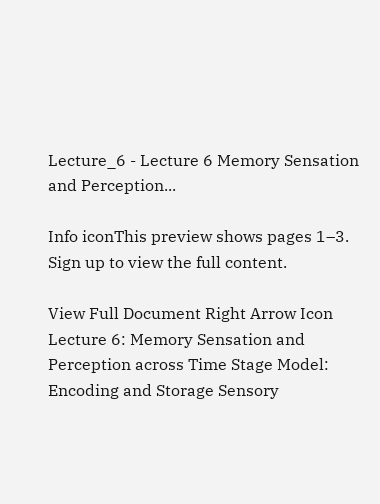Lecture_6 - Lecture 6 Memory Sensation and Perception...

Info iconThis preview shows pages 1–3. Sign up to view the full content.

View Full Document Right Arrow Icon
Lecture 6: Memory Sensation and Perception across Time Stage Model: Encoding and Storage Sensory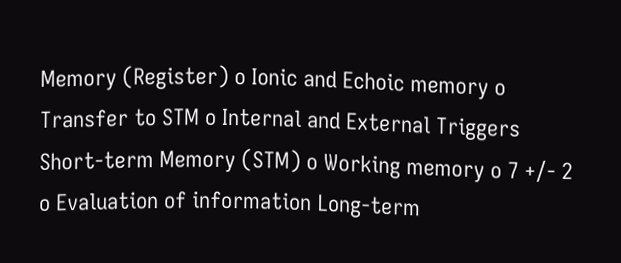Memory (Register) o Ionic and Echoic memory o Transfer to STM o Internal and External Triggers Short-term Memory (STM) o Working memory o 7 +/- 2 o Evaluation of information Long-term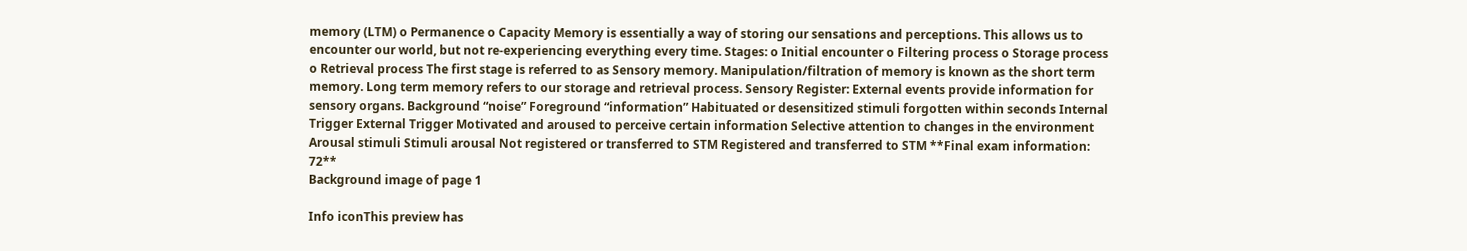memory (LTM) o Permanence o Capacity Memory is essentially a way of storing our sensations and perceptions. This allows us to encounter our world, but not re-experiencing everything every time. Stages: o Initial encounter o Filtering process o Storage process o Retrieval process The first stage is referred to as Sensory memory. Manipulation/filtration of memory is known as the short term memory. Long term memory refers to our storage and retrieval process. Sensory Register: External events provide information for sensory organs. Background “noise” Foreground “information” Habituated or desensitized stimuli forgotten within seconds Internal Trigger External Trigger Motivated and aroused to perceive certain information Selective attention to changes in the environment Arousal stimuli Stimuli arousal Not registered or transferred to STM Registered and transferred to STM **Final exam information: 72**
Background image of page 1

Info iconThis preview has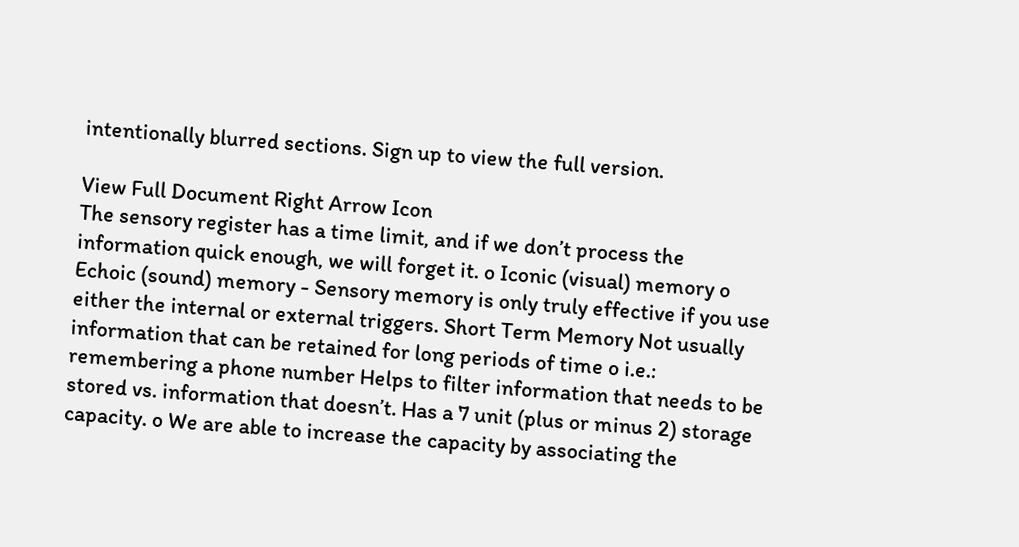intentionally blurred sections. Sign up to view the full version.

View Full Document Right Arrow Icon
The sensory register has a time limit, and if we don’t process the information quick enough, we will forget it. o Iconic (visual) memory o Echoic (sound) memory - Sensory memory is only truly effective if you use either the internal or external triggers. Short Term Memory Not usually information that can be retained for long periods of time o i.e.: remembering a phone number Helps to filter information that needs to be stored vs. information that doesn’t. Has a 7 unit (plus or minus 2) storage capacity. o We are able to increase the capacity by associating the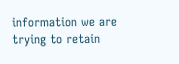information we are trying to retain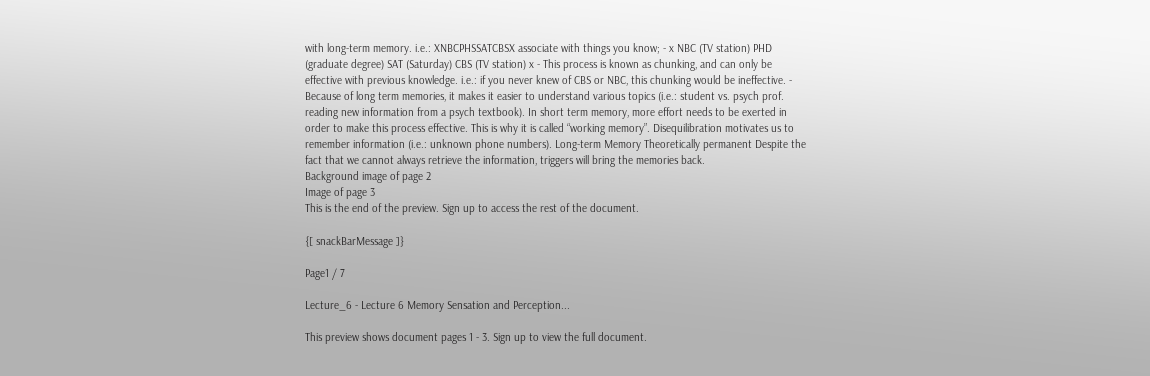with long-term memory. i.e.: XNBCPHSSATCBSX associate with things you know; - x NBC (TV station) PHD (graduate degree) SAT (Saturday) CBS (TV station) x - This process is known as chunking, and can only be effective with previous knowledge. i.e.: if you never knew of CBS or NBC, this chunking would be ineffective. - Because of long term memories, it makes it easier to understand various topics (i.e.: student vs. psych prof. reading new information from a psych textbook). In short term memory, more effort needs to be exerted in order to make this process effective. This is why it is called “working memory”. Disequilibration motivates us to remember information (i.e.: unknown phone numbers). Long-term Memory Theoretically permanent Despite the fact that we cannot always retrieve the information, triggers will bring the memories back.
Background image of page 2
Image of page 3
This is the end of the preview. Sign up to access the rest of the document.

{[ snackBarMessage ]}

Page1 / 7

Lecture_6 - Lecture 6 Memory Sensation and Perception...

This preview shows document pages 1 - 3. Sign up to view the full document.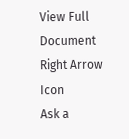View Full Document Right Arrow Icon
Ask a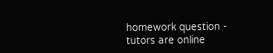homework question - tutors are online